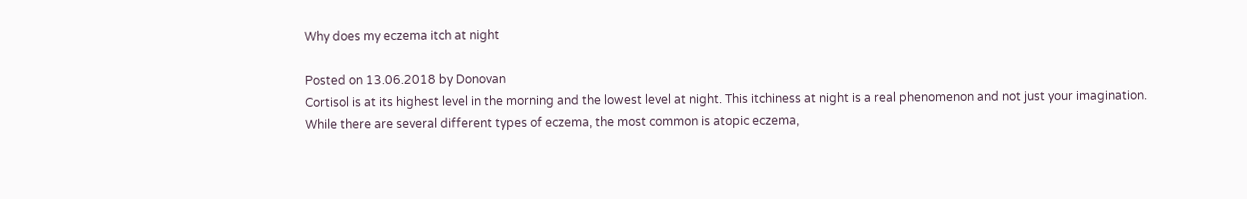Why does my eczema itch at night

Posted on 13.06.2018 by Donovan
Cortisol is at its highest level in the morning and the lowest level at night. This itchiness at night is a real phenomenon and not just your imagination. While there are several different types of eczema, the most common is atopic eczema,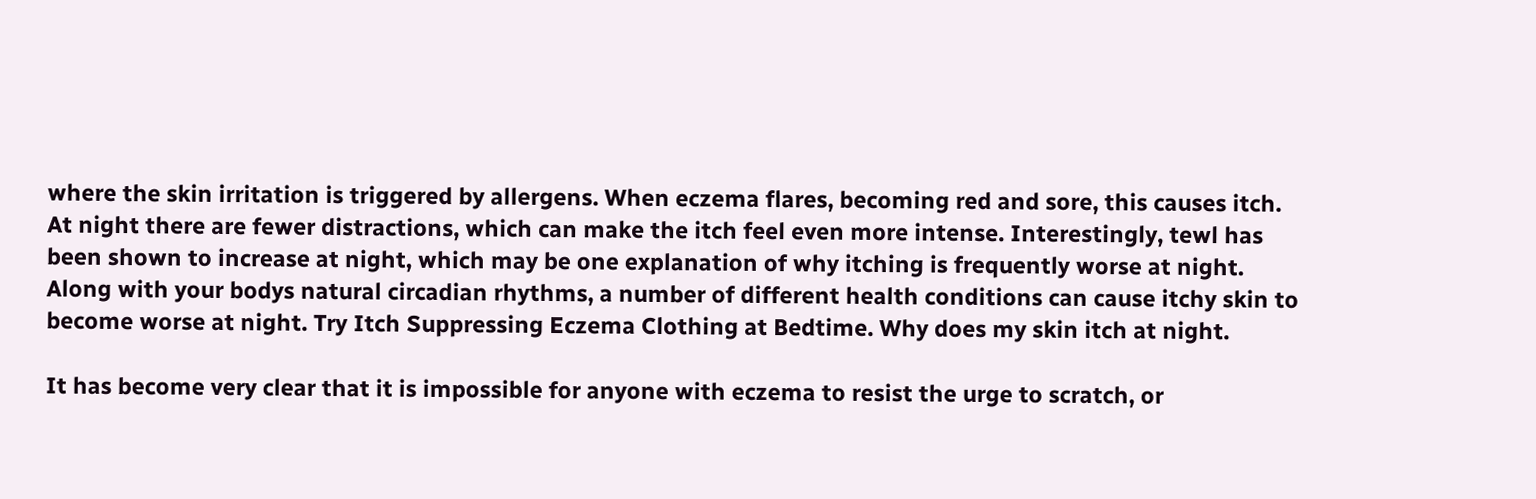where the skin irritation is triggered by allergens. When eczema flares, becoming red and sore, this causes itch.
At night there are fewer distractions, which can make the itch feel even more intense. Interestingly, tewl has been shown to increase at night, which may be one explanation of why itching is frequently worse at night. Along with your bodys natural circadian rhythms, a number of different health conditions can cause itchy skin to become worse at night. Try Itch Suppressing Eczema Clothing at Bedtime. Why does my skin itch at night.

It has become very clear that it is impossible for anyone with eczema to resist the urge to scratch, or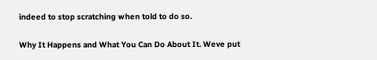indeed to stop scratching when told to do so.

Why It Happens and What You Can Do About It. Weve put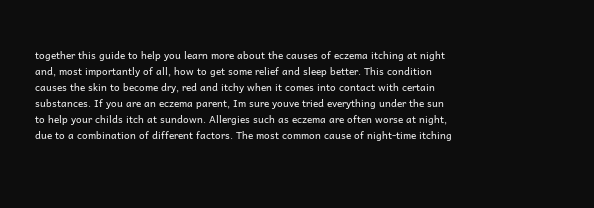together this guide to help you learn more about the causes of eczema itching at night and, most importantly of all, how to get some relief and sleep better. This condition causes the skin to become dry, red and itchy when it comes into contact with certain substances. If you are an eczema parent, Im sure youve tried everything under the sun to help your childs itch at sundown. Allergies such as eczema are often worse at night, due to a combination of different factors. The most common cause of night-time itching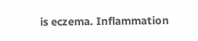is eczema. Inflammation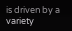is driven by a variety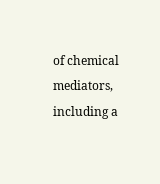of chemical mediators, including a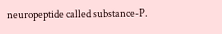neuropeptide called substance-P.